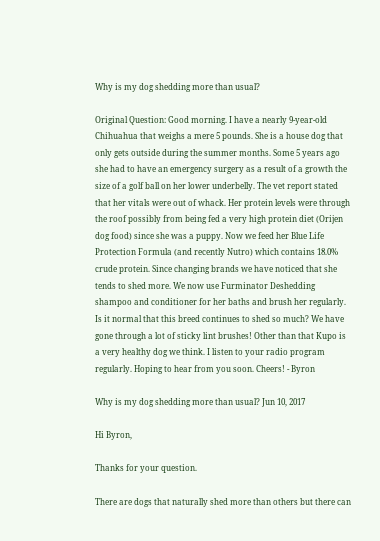Why is my dog shedding more than usual?

Original Question: Good morning. I have a nearly 9-year-old Chihuahua that weighs a mere 5 pounds. She is a house dog that only gets outside during the summer months. Some 5 years ago she had to have an emergency surgery as a result of a growth the size of a golf ball on her lower underbelly. The vet report stated that her vitals were out of whack. Her protein levels were through the roof possibly from being fed a very high protein diet (Orijen dog food) since she was a puppy. Now we feed her Blue Life Protection Formula (and recently Nutro) which contains 18.0% crude protein. Since changing brands we have noticed that she tends to shed more. We now use Furminator Deshedding shampoo and conditioner for her baths and brush her regularly. Is it normal that this breed continues to shed so much? We have gone through a lot of sticky lint brushes! Other than that Kupo is a very healthy dog we think. I listen to your radio program regularly. Hoping to hear from you soon. Cheers! - Byron

Why is my dog shedding more than usual? Jun 10, 2017

Hi Byron,

Thanks for your question.

There are dogs that naturally shed more than others but there can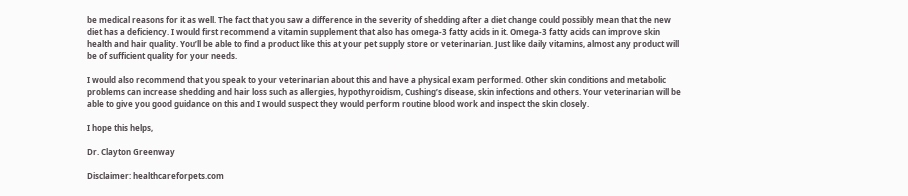be medical reasons for it as well. The fact that you saw a difference in the severity of shedding after a diet change could possibly mean that the new diet has a deficiency. I would first recommend a vitamin supplement that also has omega-3 fatty acids in it. Omega-3 fatty acids can improve skin health and hair quality. You’ll be able to find a product like this at your pet supply store or veterinarian. Just like daily vitamins, almost any product will be of sufficient quality for your needs.

I would also recommend that you speak to your veterinarian about this and have a physical exam performed. Other skin conditions and metabolic problems can increase shedding and hair loss such as allergies, hypothyroidism, Cushing’s disease, skin infections and others. Your veterinarian will be able to give you good guidance on this and I would suspect they would perform routine blood work and inspect the skin closely.

I hope this helps,

Dr. Clayton Greenway

Disclaimer: healthcareforpets.com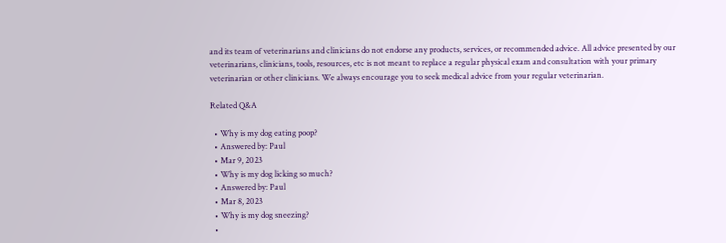and its team of veterinarians and clinicians do not endorse any products, services, or recommended advice. All advice presented by our veterinarians, clinicians, tools, resources, etc is not meant to replace a regular physical exam and consultation with your primary veterinarian or other clinicians. We always encourage you to seek medical advice from your regular veterinarian.

Related Q&A

  • Why is my dog eating poop?
  • Answered by: Paul
  • Mar 9, 2023
  • Why is my dog licking so much?
  • Answered by: Paul
  • Mar 8, 2023
  • Why is my dog sneezing?
  •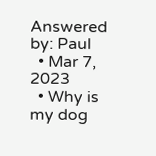Answered by: Paul
  • Mar 7, 2023
  • Why is my dog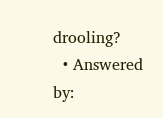drooling?
  • Answered by: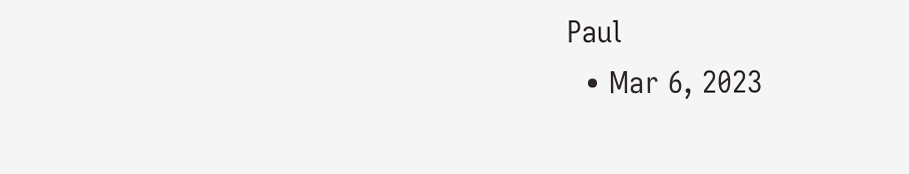Paul
  • Mar 6, 2023